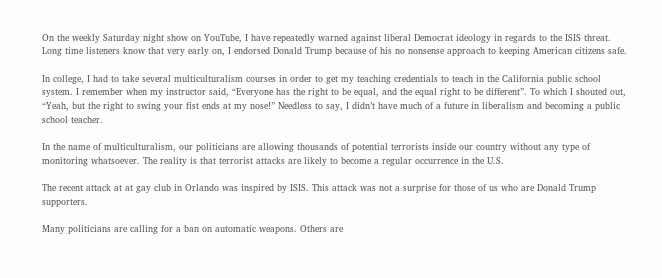On the weekly Saturday night show on YouTube, I have repeatedly warned against liberal Democrat ideology in regards to the ISIS threat. Long time listeners know that very early on, I endorsed Donald Trump because of his no nonsense approach to keeping American citizens safe.

In college, I had to take several multiculturalism courses in order to get my teaching credentials to teach in the California public school system. I remember when my instructor said, “Everyone has the right to be equal, and the equal right to be different”. To which I shouted out, “Yeah, but the right to swing your fist ends at my nose!” Needless to say, I didn’t have much of a future in liberalism and becoming a public school teacher.

In the name of multiculturalism, our politicians are allowing thousands of potential terrorists inside our country without any type of monitoring whatsoever. The reality is that terrorist attacks are likely to become a regular occurrence in the U.S.

The recent attack at at gay club in Orlando was inspired by ISIS. This attack was not a surprise for those of us who are Donald Trump supporters.

Many politicians are calling for a ban on automatic weapons. Others are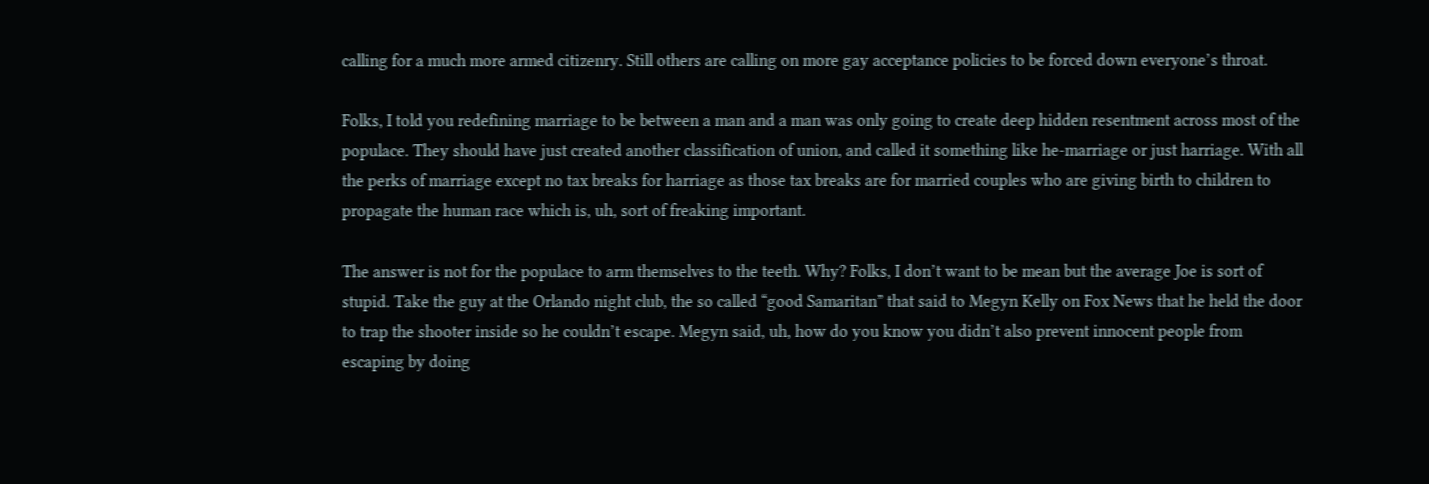calling for a much more armed citizenry. Still others are calling on more gay acceptance policies to be forced down everyone’s throat.

Folks, I told you redefining marriage to be between a man and a man was only going to create deep hidden resentment across most of the populace. They should have just created another classification of union, and called it something like he-marriage or just harriage. With all the perks of marriage except no tax breaks for harriage as those tax breaks are for married couples who are giving birth to children to propagate the human race which is, uh, sort of freaking important.

The answer is not for the populace to arm themselves to the teeth. Why? Folks, I don’t want to be mean but the average Joe is sort of stupid. Take the guy at the Orlando night club, the so called “good Samaritan” that said to Megyn Kelly on Fox News that he held the door to trap the shooter inside so he couldn’t escape. Megyn said, uh, how do you know you didn’t also prevent innocent people from escaping by doing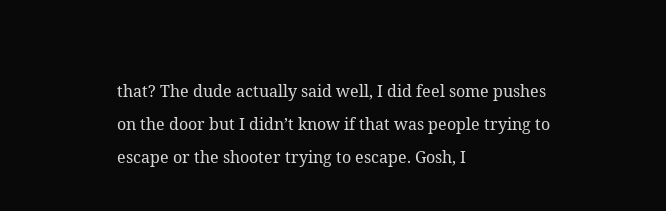that? The dude actually said well, I did feel some pushes on the door but I didn’t know if that was people trying to escape or the shooter trying to escape. Gosh, I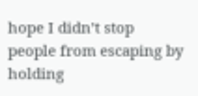hope I didn’t stop people from escaping by holding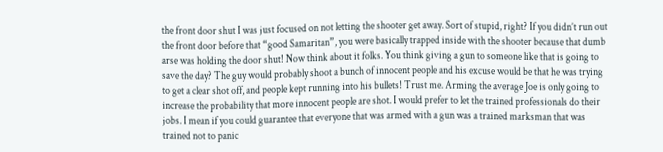the front door shut I was just focused on not letting the shooter get away. Sort of stupid, right? If you didn’t run out the front door before that “good Samaritan”, you were basically trapped inside with the shooter because that dumb arse was holding the door shut! Now think about it folks. You think giving a gun to someone like that is going to save the day? The guy would probably shoot a bunch of innocent people and his excuse would be that he was trying to get a clear shot off, and people kept running into his bullets! Trust me. Arming the average Joe is only going to increase the probability that more innocent people are shot. I would prefer to let the trained professionals do their jobs. I mean if you could guarantee that everyone that was armed with a gun was a trained marksman that was trained not to panic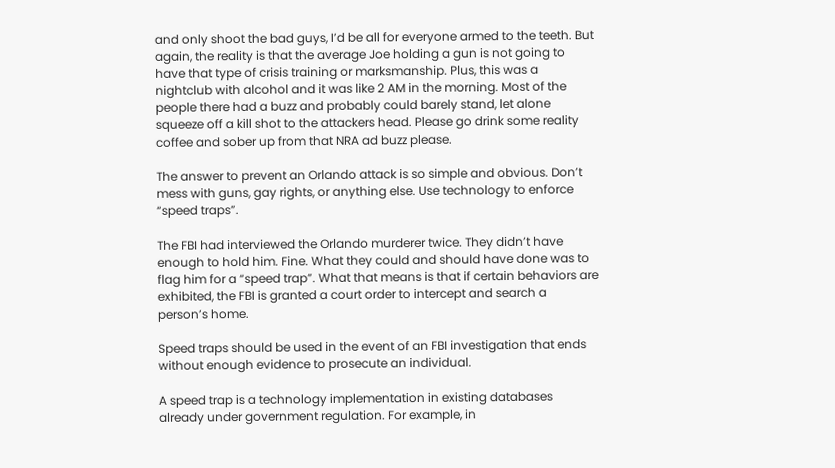and only shoot the bad guys, I’d be all for everyone armed to the teeth. But again, the reality is that the average Joe holding a gun is not going to have that type of crisis training or marksmanship. Plus, this was a nightclub with alcohol and it was like 2 AM in the morning. Most of the people there had a buzz and probably could barely stand, let alone squeeze off a kill shot to the attackers head. Please go drink some reality coffee and sober up from that NRA ad buzz please.

The answer to prevent an Orlando attack is so simple and obvious. Don’t mess with guns, gay rights, or anything else. Use technology to enforce “speed traps”.

The FBI had interviewed the Orlando murderer twice. They didn’t have enough to hold him. Fine. What they could and should have done was to flag him for a “speed trap”. What that means is that if certain behaviors are exhibited, the FBI is granted a court order to intercept and search a person’s home.

Speed traps should be used in the event of an FBI investigation that ends without enough evidence to prosecute an individual.

A speed trap is a technology implementation in existing databases already under government regulation. For example, in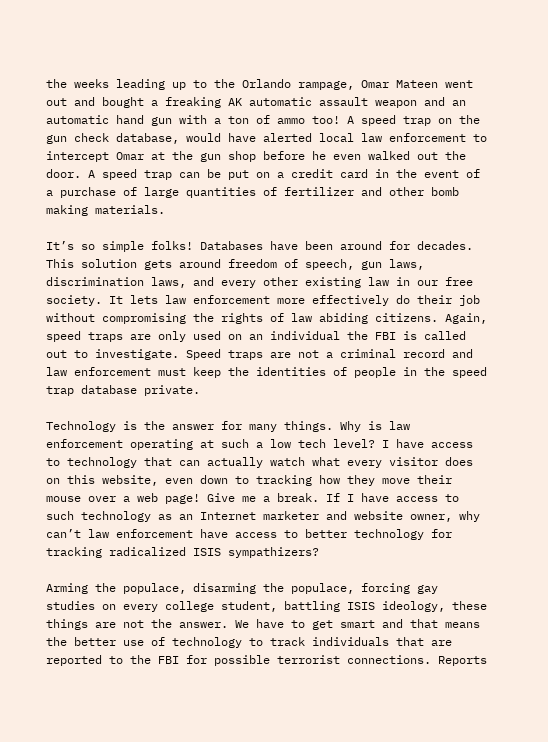the weeks leading up to the Orlando rampage, Omar Mateen went out and bought a freaking AK automatic assault weapon and an automatic hand gun with a ton of ammo too! A speed trap on the gun check database, would have alerted local law enforcement to intercept Omar at the gun shop before he even walked out the door. A speed trap can be put on a credit card in the event of a purchase of large quantities of fertilizer and other bomb making materials.

It’s so simple folks! Databases have been around for decades. This solution gets around freedom of speech, gun laws, discrimination laws, and every other existing law in our free society. It lets law enforcement more effectively do their job without compromising the rights of law abiding citizens. Again, speed traps are only used on an individual the FBI is called out to investigate. Speed traps are not a criminal record and law enforcement must keep the identities of people in the speed trap database private.

Technology is the answer for many things. Why is law enforcement operating at such a low tech level? I have access to technology that can actually watch what every visitor does on this website, even down to tracking how they move their mouse over a web page! Give me a break. If I have access to such technology as an Internet marketer and website owner, why can’t law enforcement have access to better technology for tracking radicalized ISIS sympathizers?

Arming the populace, disarming the populace, forcing gay studies on every college student, battling ISIS ideology, these things are not the answer. We have to get smart and that means the better use of technology to track individuals that are reported to the FBI for possible terrorist connections. Reports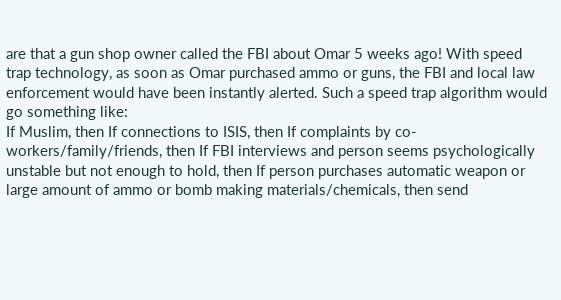are that a gun shop owner called the FBI about Omar 5 weeks ago! With speed trap technology, as soon as Omar purchased ammo or guns, the FBI and local law enforcement would have been instantly alerted. Such a speed trap algorithm would go something like:
If Muslim, then If connections to ISIS, then If complaints by co-workers/family/friends, then If FBI interviews and person seems psychologically unstable but not enough to hold, then If person purchases automatic weapon or large amount of ammo or bomb making materials/chemicals, then send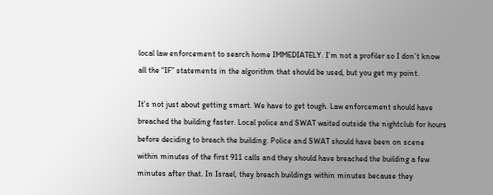local law enforcement to search home IMMEDIATELY. I’m not a profiler so I don’t know all the “IF” statements in the algorithm that should be used, but you get my point.

It’s not just about getting smart. We have to get tough. Law enforcement should have breached the building faster. Local police and SWAT waited outside the nightclub for hours before deciding to breach the building. Police and SWAT should have been on scene within minutes of the first 911 calls and they should have breached the building a few minutes after that. In Israel, they breach buildings within minutes because they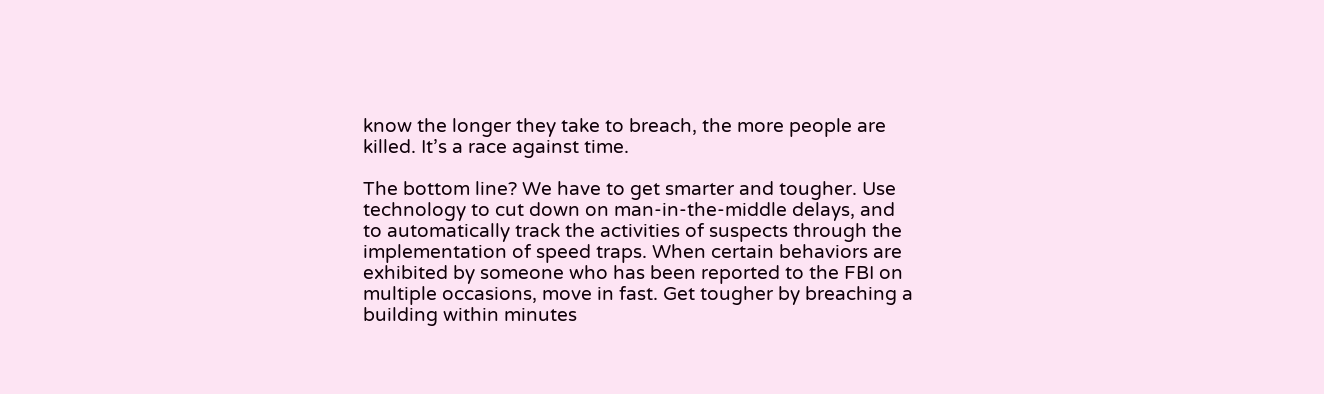know the longer they take to breach, the more people are killed. It’s a race against time.

The bottom line? We have to get smarter and tougher. Use technology to cut down on man-in-the-middle delays, and to automatically track the activities of suspects through the implementation of speed traps. When certain behaviors are exhibited by someone who has been reported to the FBI on multiple occasions, move in fast. Get tougher by breaching a building within minutes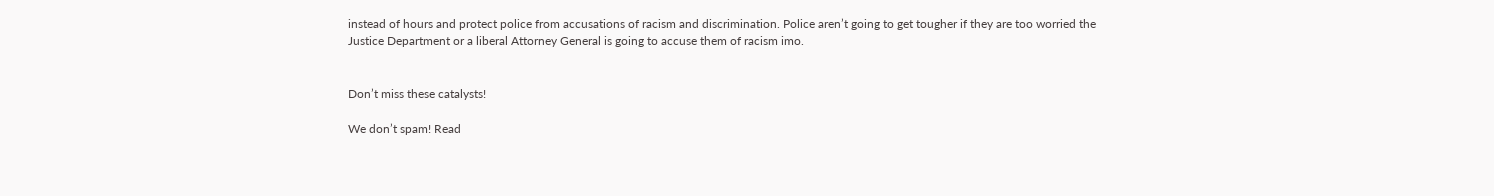instead of hours and protect police from accusations of racism and discrimination. Police aren’t going to get tougher if they are too worried the Justice Department or a liberal Attorney General is going to accuse them of racism imo.


Don’t miss these catalysts!

We don’t spam! Read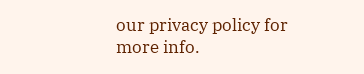our privacy policy for more info.